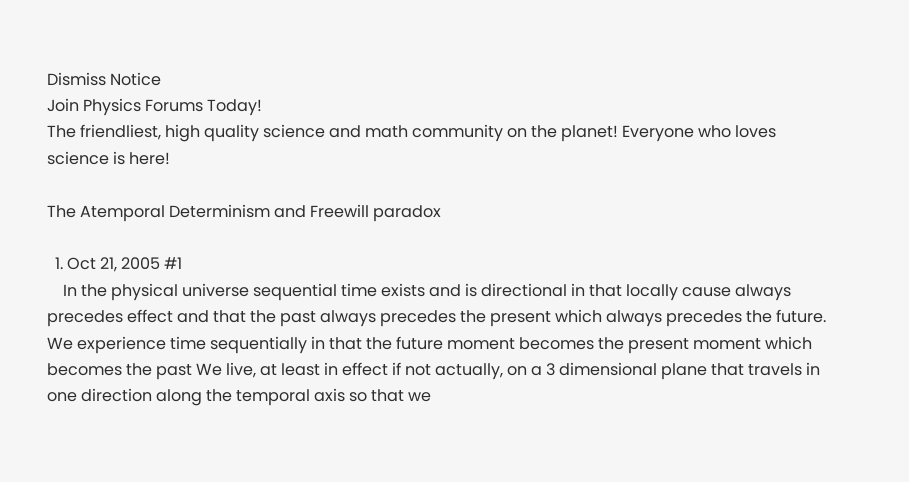Dismiss Notice
Join Physics Forums Today!
The friendliest, high quality science and math community on the planet! Everyone who loves science is here!

The Atemporal Determinism and Freewill paradox

  1. Oct 21, 2005 #1
    In the physical universe sequential time exists and is directional in that locally cause always precedes effect and that the past always precedes the present which always precedes the future. We experience time sequentially in that the future moment becomes the present moment which becomes the past We live, at least in effect if not actually, on a 3 dimensional plane that travels in one direction along the temporal axis so that we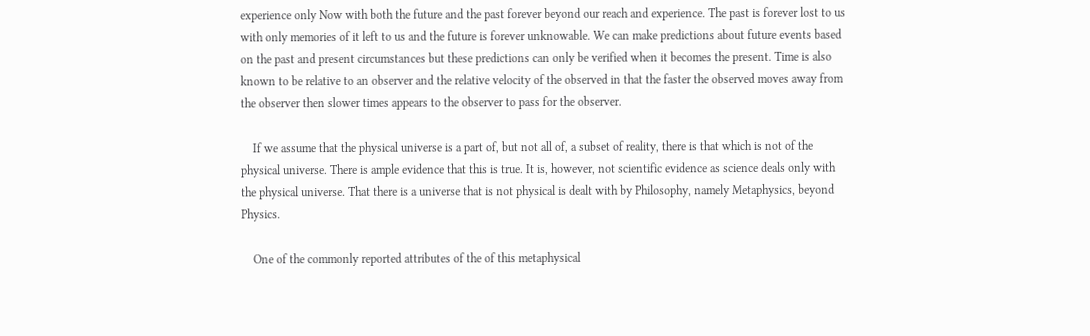experience only Now with both the future and the past forever beyond our reach and experience. The past is forever lost to us with only memories of it left to us and the future is forever unknowable. We can make predictions about future events based on the past and present circumstances but these predictions can only be verified when it becomes the present. Time is also known to be relative to an observer and the relative velocity of the observed in that the faster the observed moves away from the observer then slower times appears to the observer to pass for the observer.

    If we assume that the physical universe is a part of, but not all of, a subset of reality, there is that which is not of the physical universe. There is ample evidence that this is true. It is, however, not scientific evidence as science deals only with the physical universe. That there is a universe that is not physical is dealt with by Philosophy, namely Metaphysics, beyond Physics.

    One of the commonly reported attributes of the of this metaphysical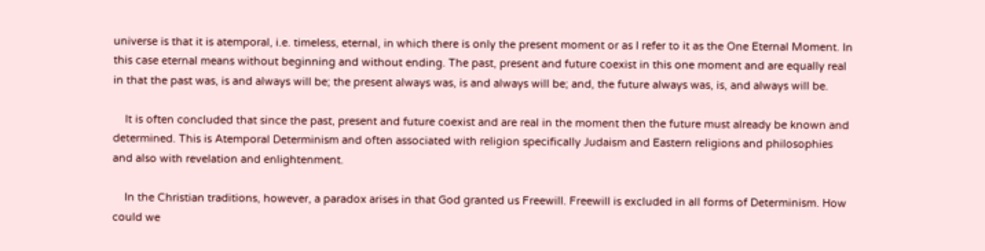universe is that it is atemporal, i.e. timeless, eternal, in which there is only the present moment or as I refer to it as the One Eternal Moment. In this case eternal means without beginning and without ending. The past, present and future coexist in this one moment and are equally real in that the past was, is and always will be; the present always was, is and always will be; and, the future always was, is, and always will be.

    It is often concluded that since the past, present and future coexist and are real in the moment then the future must already be known and determined. This is Atemporal Determinism and often associated with religion specifically Judaism and Eastern religions and philosophies and also with revelation and enlightenment.

    In the Christian traditions, however, a paradox arises in that God granted us Freewill. Freewill is excluded in all forms of Determinism. How could we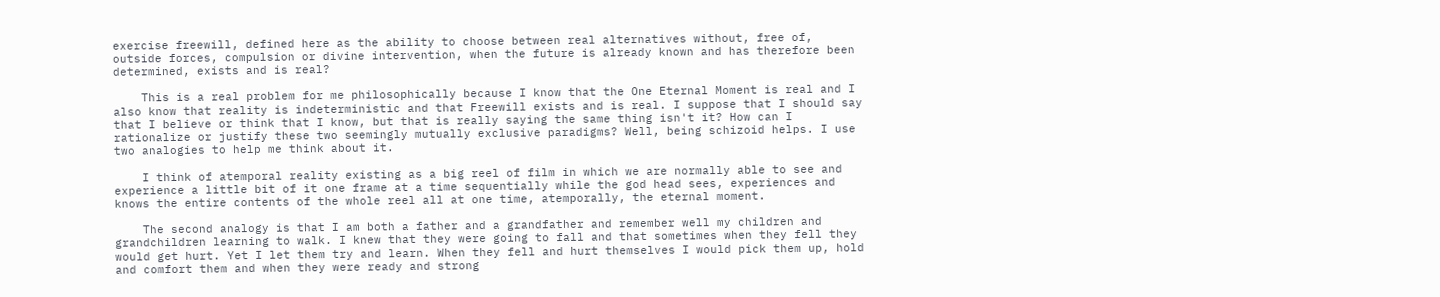exercise freewill, defined here as the ability to choose between real alternatives without, free of, outside forces, compulsion or divine intervention, when the future is already known and has therefore been determined, exists and is real?

    This is a real problem for me philosophically because I know that the One Eternal Moment is real and I also know that reality is indeterministic and that Freewill exists and is real. I suppose that I should say that I believe or think that I know, but that is really saying the same thing isn't it? How can I rationalize or justify these two seemingly mutually exclusive paradigms? Well, being schizoid helps. I use two analogies to help me think about it.

    I think of atemporal reality existing as a big reel of film in which we are normally able to see and experience a little bit of it one frame at a time sequentially while the god head sees, experiences and knows the entire contents of the whole reel all at one time, atemporally, the eternal moment.

    The second analogy is that I am both a father and a grandfather and remember well my children and grandchildren learning to walk. I knew that they were going to fall and that sometimes when they fell they would get hurt. Yet I let them try and learn. When they fell and hurt themselves I would pick them up, hold and comfort them and when they were ready and strong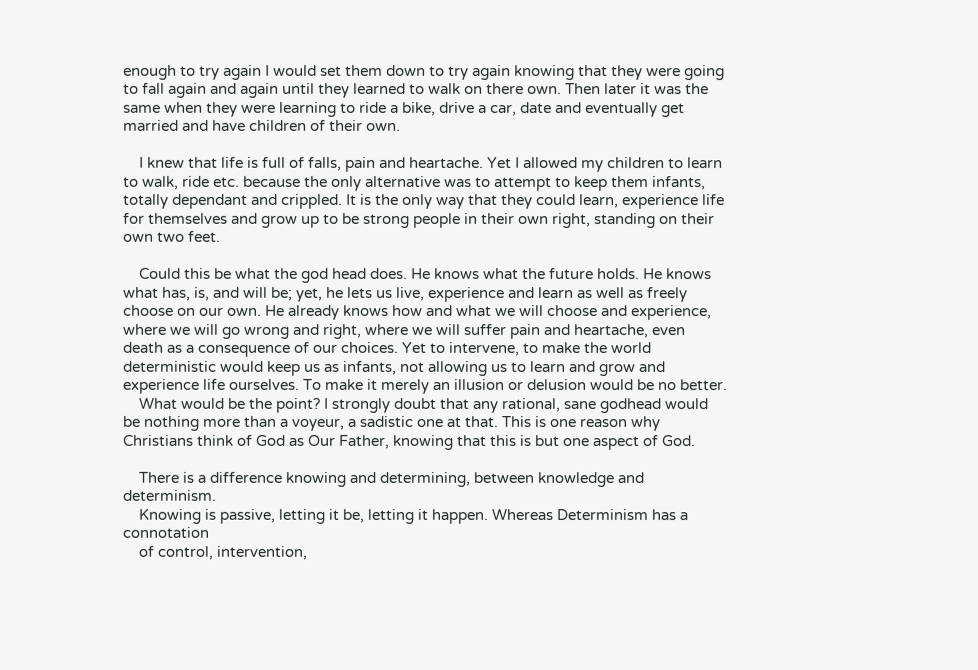enough to try again I would set them down to try again knowing that they were going to fall again and again until they learned to walk on there own. Then later it was the same when they were learning to ride a bike, drive a car, date and eventually get married and have children of their own.

    I knew that life is full of falls, pain and heartache. Yet I allowed my children to learn to walk, ride etc. because the only alternative was to attempt to keep them infants, totally dependant and crippled. It is the only way that they could learn, experience life for themselves and grow up to be strong people in their own right, standing on their own two feet.

    Could this be what the god head does. He knows what the future holds. He knows what has, is, and will be; yet, he lets us live, experience and learn as well as freely choose on our own. He already knows how and what we will choose and experience, where we will go wrong and right, where we will suffer pain and heartache, even death as a consequence of our choices. Yet to intervene, to make the world deterministic would keep us as infants, not allowing us to learn and grow and experience life ourselves. To make it merely an illusion or delusion would be no better.
    What would be the point? I strongly doubt that any rational, sane godhead would be nothing more than a voyeur, a sadistic one at that. This is one reason why Christians think of God as Our Father, knowing that this is but one aspect of God.

    There is a difference knowing and determining, between knowledge and determinism.
    Knowing is passive, letting it be, letting it happen. Whereas Determinism has a connotation
    of control, intervention,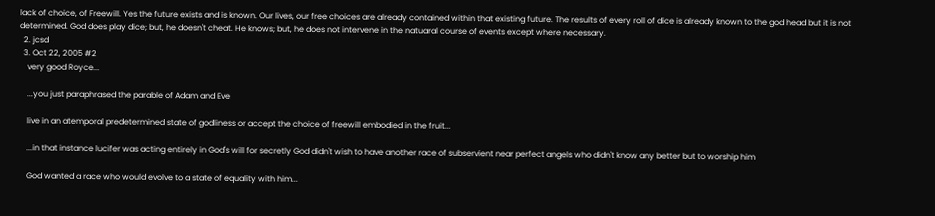lack of choice, of Freewill. Yes the future exists and is known. Our lives, our free choices are already contained within that existing future. The results of every roll of dice is already known to the god head but it is not determined. God does play dice; but, he doesn't cheat. He knows; but, he does not intervene in the natuaral course of events except where necessary.
  2. jcsd
  3. Oct 22, 2005 #2
    very good Royce...

    ...you just paraphrased the parable of Adam and Eve

    live in an atemporal predetermined state of godliness or accept the choice of freewill embodied in the fruit...

    ...in that instance lucifer was acting entirely in God's will for secretly God didn't wish to have another race of subservient near perfect angels who didn't know any better but to worship him

    God wanted a race who would evolve to a state of equality with him...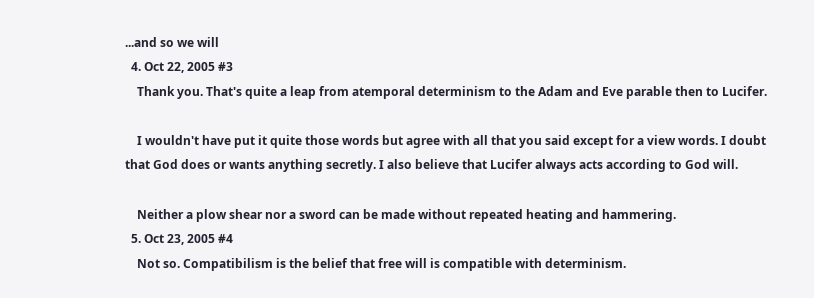...and so we will
  4. Oct 22, 2005 #3
    Thank you. That's quite a leap from atemporal determinism to the Adam and Eve parable then to Lucifer.

    I wouldn't have put it quite those words but agree with all that you said except for a view words. I doubt that God does or wants anything secretly. I also believe that Lucifer always acts according to God will.

    Neither a plow shear nor a sword can be made without repeated heating and hammering.
  5. Oct 23, 2005 #4
    Not so. Compatibilism is the belief that free will is compatible with determinism.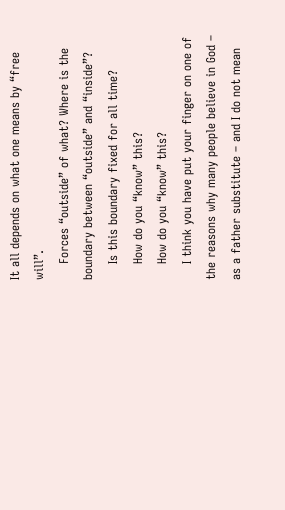It all depends on what one means by “free will”.
    Forces “outside” of what? Where is the boundary between “outside” and “inside”?
    Is this boundary fixed for all time?
    How do you “know” this?
    How do you “know” this?
    I think you have put your finger on one of the reasons why many people believe in God – as a father substitute – and I do not mean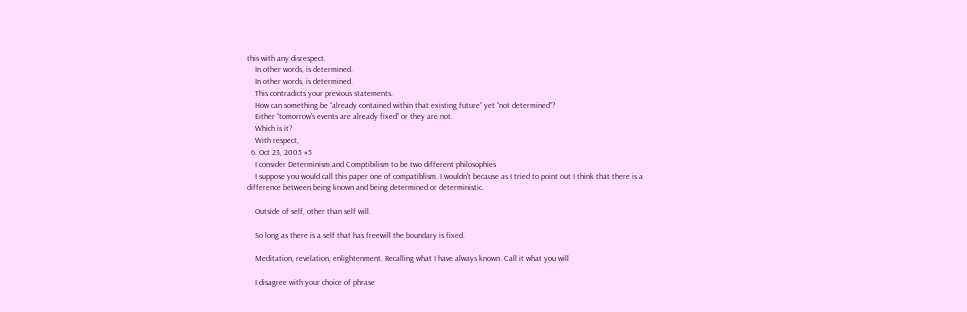this with any disrespect.
    In other words, is determined.
    In other words, is determined.
    This contradicts your previous statements.
    How can something be “already contained within that existing future” yet “not determined”?
    Either “tomorrow’s events are already fixed” or they are not.
    Which is it?
    With respect,
  6. Oct 23, 2005 #5
    I consider Determinism and Comptibilism to be two different philosophies
    I suppose you would call this paper one of compatiblism. I wouldn't because as I tried to point out I think that there is a difference between being known and being determined or deterministic.

    Outside of self, other than self will.

    So long as there is a self that has freewill the boundary is fixed.

    Meditation, revelation, enlightenment. Recalling what I have always known. Call it what you will

    I disagree with your choice of phrase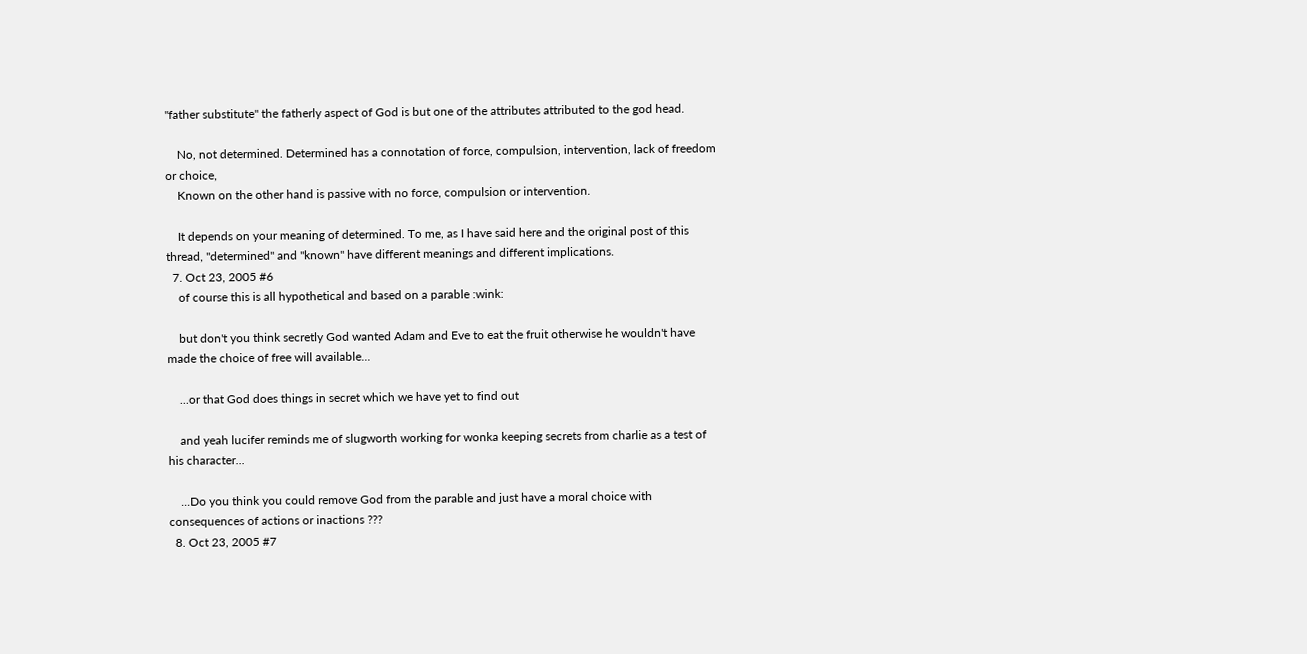"father substitute" the fatherly aspect of God is but one of the attributes attributed to the god head.

    No, not determined. Determined has a connotation of force, compulsion, intervention, lack of freedom or choice,
    Known on the other hand is passive with no force, compulsion or intervention.

    It depends on your meaning of determined. To me, as I have said here and the original post of this thread, "determined" and "known" have different meanings and different implications.
  7. Oct 23, 2005 #6
    of course this is all hypothetical and based on a parable :wink:

    but don't you think secretly God wanted Adam and Eve to eat the fruit otherwise he wouldn't have made the choice of free will available...

    ...or that God does things in secret which we have yet to find out

    and yeah lucifer reminds me of slugworth working for wonka keeping secrets from charlie as a test of his character...

    ...Do you think you could remove God from the parable and just have a moral choice with consequences of actions or inactions ???
  8. Oct 23, 2005 #7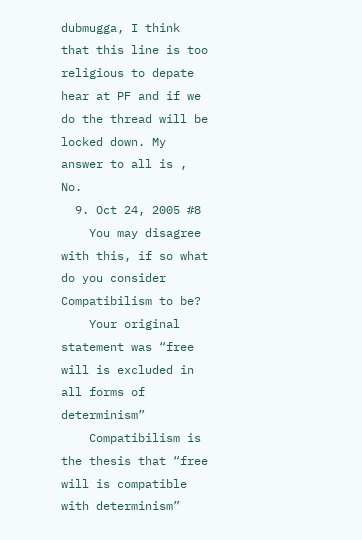dubmugga, I think that this line is too religious to depate hear at PF and if we do the thread will be locked down. My answer to all is , No.
  9. Oct 24, 2005 #8
    You may disagree with this, if so what do you consider Compatibilism to be?
    Your original statement was “free will is excluded in all forms of determinism”
    Compatibilism is the thesis that “free will is compatible with determinism”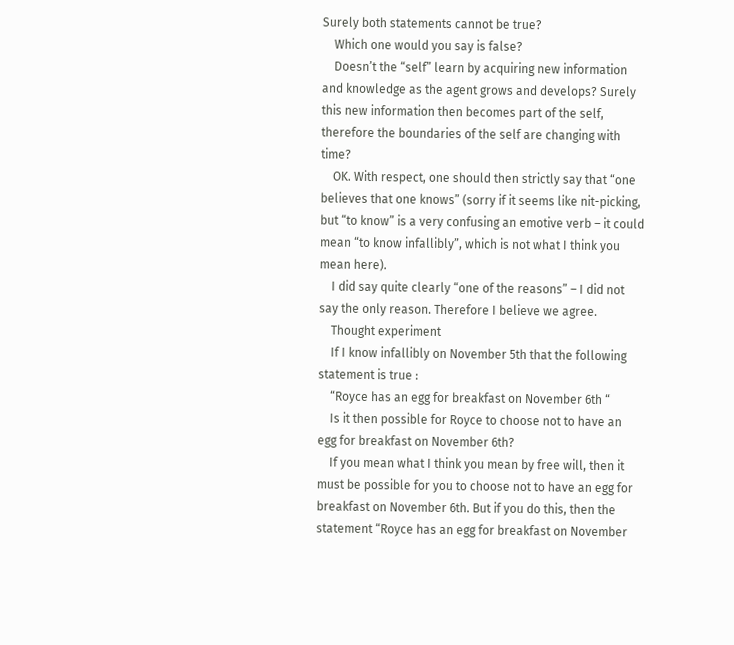Surely both statements cannot be true?
    Which one would you say is false?
    Doesn’t the “self” learn by acquiring new information and knowledge as the agent grows and develops? Surely this new information then becomes part of the self, therefore the boundaries of the self are changing with time?
    OK. With respect, one should then strictly say that “one believes that one knows” (sorry if it seems like nit-picking, but “to know” is a very confusing an emotive verb – it could mean “to know infallibly”, which is not what I think you mean here).
    I did say quite clearly “one of the reasons” – I did not say the only reason. Therefore I believe we agree.
    Thought experiment
    If I know infallibly on November 5th that the following statement is true :
    “Royce has an egg for breakfast on November 6th “
    Is it then possible for Royce to choose not to have an egg for breakfast on November 6th?
    If you mean what I think you mean by free will, then it must be possible for you to choose not to have an egg for breakfast on November 6th. But if you do this, then the statement “Royce has an egg for breakfast on November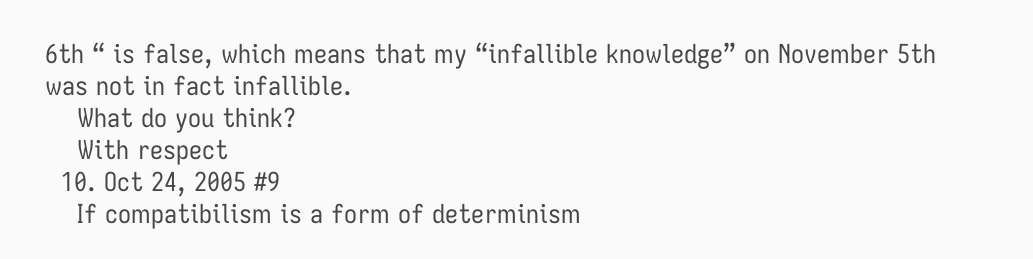6th “ is false, which means that my “infallible knowledge” on November 5th was not in fact infallible.
    What do you think?
    With respect
  10. Oct 24, 2005 #9
    If compatibilism is a form of determinism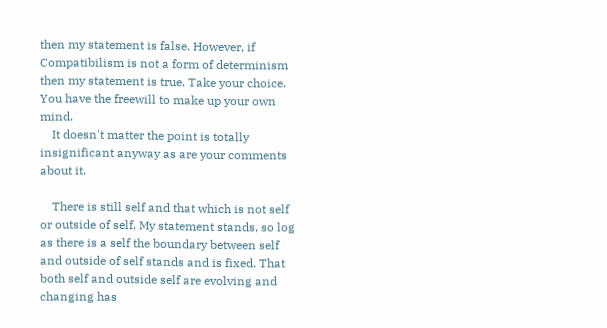then my statement is false. However, if Compatibilism is not a form of determinism then my statement is true. Take your choice. You have the freewill to make up your own mind.
    It doesn't matter the point is totally insignificant anyway as are your comments about it.

    There is still self and that which is not self or outside of self. My statement stands, so log as there is a self the boundary between self and outside of self stands and is fixed. That both self and outside self are evolving and changing has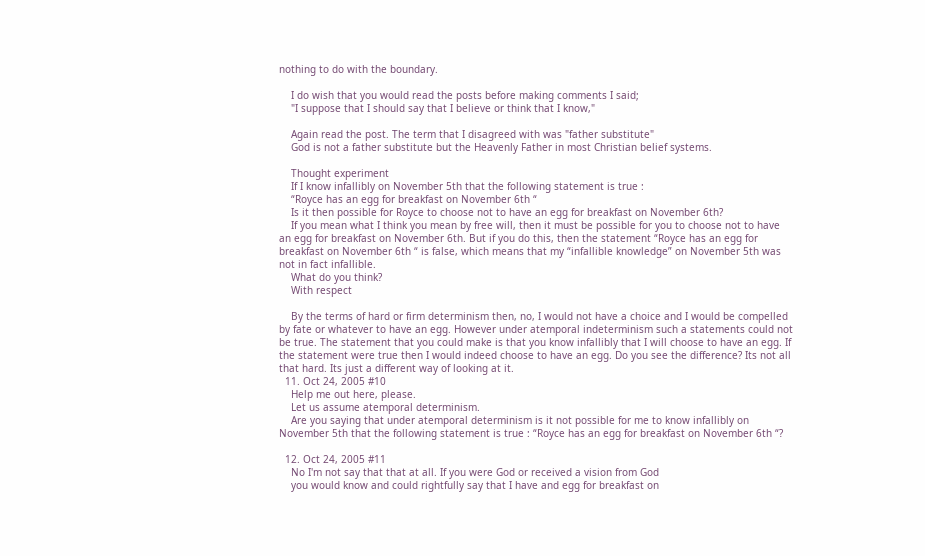nothing to do with the boundary.

    I do wish that you would read the posts before making comments I said;
    "I suppose that I should say that I believe or think that I know,"

    Again read the post. The term that I disagreed with was "father substitute"
    God is not a father substitute but the Heavenly Father in most Christian belief systems.

    Thought experiment
    If I know infallibly on November 5th that the following statement is true :
    “Royce has an egg for breakfast on November 6th “
    Is it then possible for Royce to choose not to have an egg for breakfast on November 6th?
    If you mean what I think you mean by free will, then it must be possible for you to choose not to have an egg for breakfast on November 6th. But if you do this, then the statement “Royce has an egg for breakfast on November 6th “ is false, which means that my “infallible knowledge” on November 5th was not in fact infallible.
    What do you think?
    With respect

    By the terms of hard or firm determinism then, no, I would not have a choice and I would be compelled by fate or whatever to have an egg. However under atemporal indeterminism such a statements could not be true. The statement that you could make is that you know infallibly that I will choose to have an egg. If the statement were true then I would indeed choose to have an egg. Do you see the difference? Its not all that hard. Its just a different way of looking at it.
  11. Oct 24, 2005 #10
    Help me out here, please.
    Let us assume atemporal determinism.
    Are you saying that under atemporal determinism is it not possible for me to know infallibly on November 5th that the following statement is true : “Royce has an egg for breakfast on November 6th “?

  12. Oct 24, 2005 #11
    No I'm not say that that at all. If you were God or received a vision from God
    you would know and could rightfully say that I have and egg for breakfast on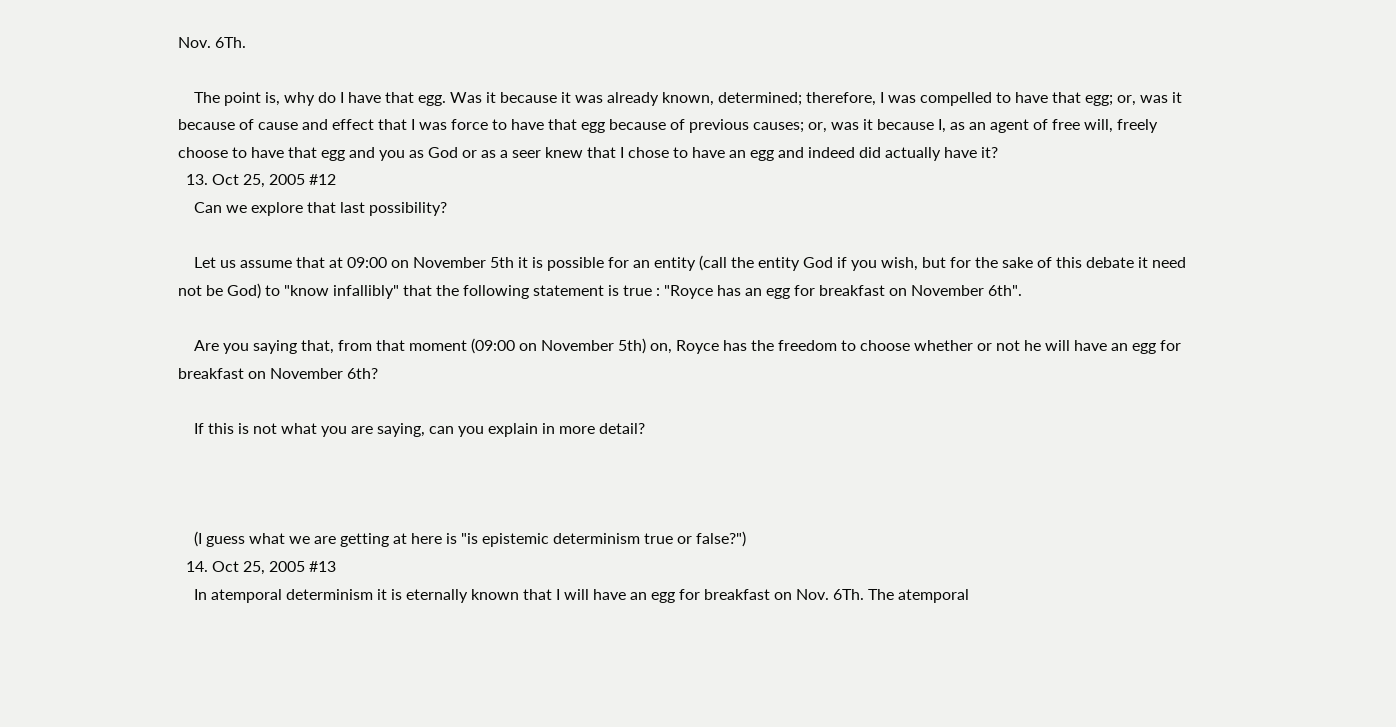Nov. 6Th.

    The point is, why do I have that egg. Was it because it was already known, determined; therefore, I was compelled to have that egg; or, was it because of cause and effect that I was force to have that egg because of previous causes; or, was it because I, as an agent of free will, freely choose to have that egg and you as God or as a seer knew that I chose to have an egg and indeed did actually have it?
  13. Oct 25, 2005 #12
    Can we explore that last possibility?

    Let us assume that at 09:00 on November 5th it is possible for an entity (call the entity God if you wish, but for the sake of this debate it need not be God) to "know infallibly" that the following statement is true : "Royce has an egg for breakfast on November 6th".

    Are you saying that, from that moment (09:00 on November 5th) on, Royce has the freedom to choose whether or not he will have an egg for breakfast on November 6th?

    If this is not what you are saying, can you explain in more detail?



    (I guess what we are getting at here is "is epistemic determinism true or false?")
  14. Oct 25, 2005 #13
    In atemporal determinism it is eternally known that I will have an egg for breakfast on Nov. 6Th. The atemporal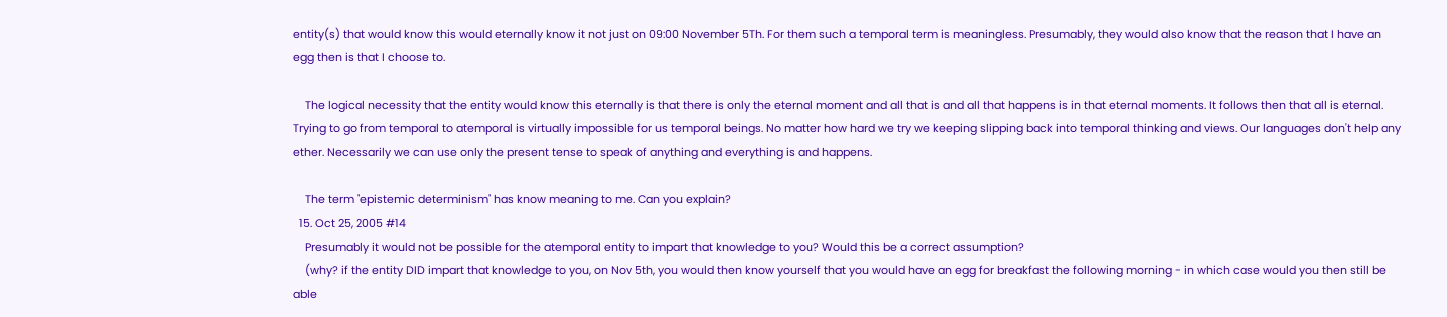entity(s) that would know this would eternally know it not just on 09:00 November 5Th. For them such a temporal term is meaningless. Presumably, they would also know that the reason that I have an egg then is that I choose to.

    The logical necessity that the entity would know this eternally is that there is only the eternal moment and all that is and all that happens is in that eternal moments. It follows then that all is eternal. Trying to go from temporal to atemporal is virtually impossible for us temporal beings. No matter how hard we try we keeping slipping back into temporal thinking and views. Our languages don't help any ether. Necessarily we can use only the present tense to speak of anything and everything is and happens.

    The term "epistemic determinism" has know meaning to me. Can you explain?
  15. Oct 25, 2005 #14
    Presumably it would not be possible for the atemporal entity to impart that knowledge to you? Would this be a correct assumption?
    (why? if the entity DID impart that knowledge to you, on Nov 5th, you would then know yourself that you would have an egg for breakfast the following morning - in which case would you then still be able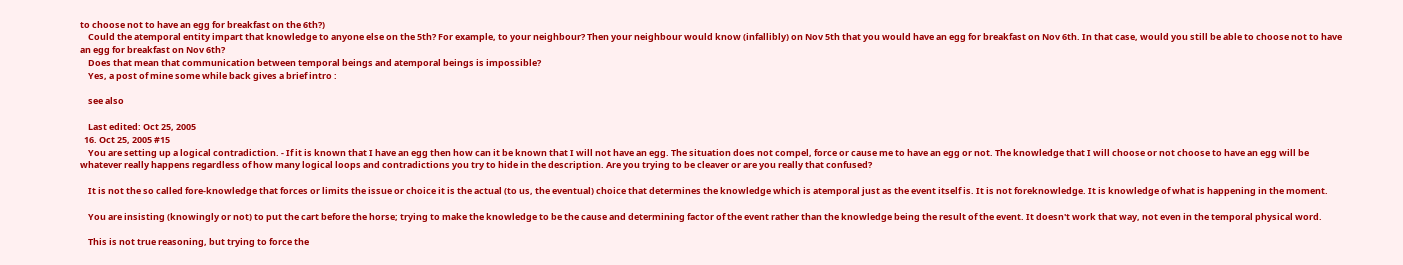to choose not to have an egg for breakfast on the 6th?)
    Could the atemporal entity impart that knowledge to anyone else on the 5th? For example, to your neighbour? Then your neighbour would know (infallibly) on Nov 5th that you would have an egg for breakfast on Nov 6th. In that case, would you still be able to choose not to have an egg for breakfast on Nov 6th?
    Does that mean that communication between temporal beings and atemporal beings is impossible?
    Yes, a post of mine some while back gives a brief intro :

    see also

    Last edited: Oct 25, 2005
  16. Oct 25, 2005 #15
    You are setting up a logical contradiction. - If it is known that I have an egg then how can it be known that I will not have an egg. The situation does not compel, force or cause me to have an egg or not. The knowledge that I will choose or not choose to have an egg will be whatever really happens regardless of how many logical loops and contradictions you try to hide in the description. Are you trying to be cleaver or are you really that confused?

    It is not the so called fore-knowledge that forces or limits the issue or choice it is the actual (to us, the eventual) choice that determines the knowledge which is atemporal just as the event itself is. It is not foreknowledge. It is knowledge of what is happening in the moment.

    You are insisting (knowingly or not) to put the cart before the horse; trying to make the knowledge to be the cause and determining factor of the event rather than the knowledge being the result of the event. It doesn't work that way, not even in the temporal physical word.

    This is not true reasoning, but trying to force the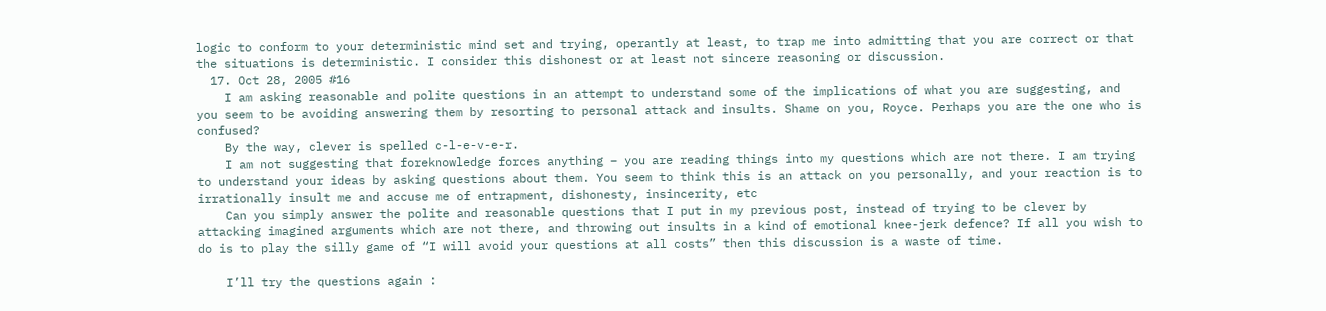logic to conform to your deterministic mind set and trying, operantly at least, to trap me into admitting that you are correct or that the situations is deterministic. I consider this dishonest or at least not sincere reasoning or discussion.
  17. Oct 28, 2005 #16
    I am asking reasonable and polite questions in an attempt to understand some of the implications of what you are suggesting, and you seem to be avoiding answering them by resorting to personal attack and insults. Shame on you, Royce. Perhaps you are the one who is confused?
    By the way, clever is spelled c-l-e-v-e-r.
    I am not suggesting that foreknowledge forces anything – you are reading things into my questions which are not there. I am trying to understand your ideas by asking questions about them. You seem to think this is an attack on you personally, and your reaction is to irrationally insult me and accuse me of entrapment, dishonesty, insincerity, etc
    Can you simply answer the polite and reasonable questions that I put in my previous post, instead of trying to be clever by attacking imagined arguments which are not there, and throwing out insults in a kind of emotional knee-jerk defence? If all you wish to do is to play the silly game of “I will avoid your questions at all costs” then this discussion is a waste of time.

    I’ll try the questions again :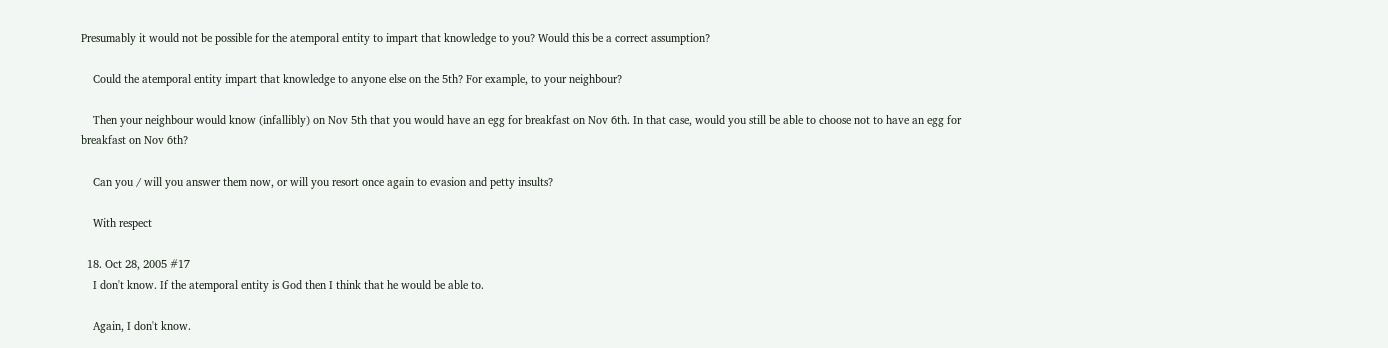Presumably it would not be possible for the atemporal entity to impart that knowledge to you? Would this be a correct assumption?

    Could the atemporal entity impart that knowledge to anyone else on the 5th? For example, to your neighbour?

    Then your neighbour would know (infallibly) on Nov 5th that you would have an egg for breakfast on Nov 6th. In that case, would you still be able to choose not to have an egg for breakfast on Nov 6th?

    Can you / will you answer them now, or will you resort once again to evasion and petty insults?

    With respect

  18. Oct 28, 2005 #17
    I don't know. If the atemporal entity is God then I think that he would be able to.

    Again, I don't know.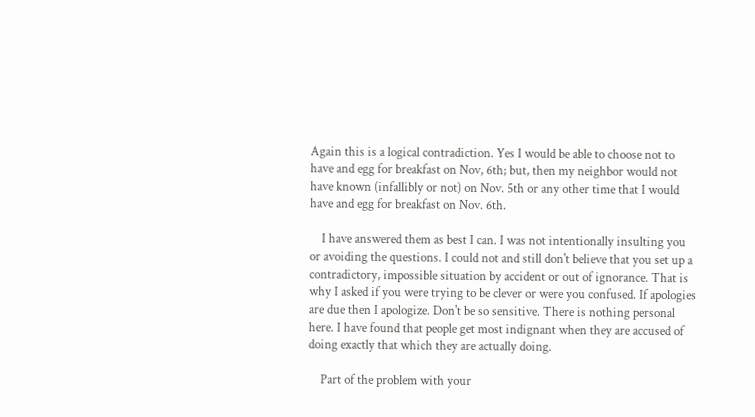Again this is a logical contradiction. Yes I would be able to choose not to have and egg for breakfast on Nov, 6th; but, then my neighbor would not have known (infallibly or not) on Nov. 5th or any other time that I would have and egg for breakfast on Nov. 6th.

    I have answered them as best I can. I was not intentionally insulting you or avoiding the questions. I could not and still don't believe that you set up a contradictory, impossible situation by accident or out of ignorance. That is why I asked if you were trying to be clever or were you confused. If apologies are due then I apologize. Don't be so sensitive. There is nothing personal here. I have found that people get most indignant when they are accused of doing exactly that which they are actually doing.

    Part of the problem with your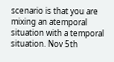scenario is that you are mixing an atemporal situation with a temporal situation. Nov 5th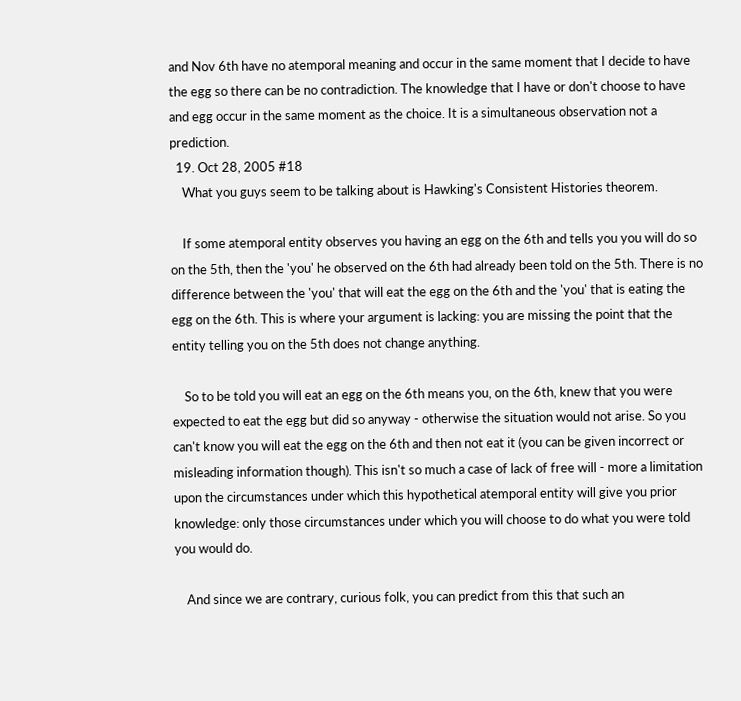and Nov 6th have no atemporal meaning and occur in the same moment that I decide to have the egg so there can be no contradiction. The knowledge that I have or don't choose to have and egg occur in the same moment as the choice. It is a simultaneous observation not a prediction.
  19. Oct 28, 2005 #18
    What you guys seem to be talking about is Hawking's Consistent Histories theorem.

    If some atemporal entity observes you having an egg on the 6th and tells you you will do so on the 5th, then the 'you' he observed on the 6th had already been told on the 5th. There is no difference between the 'you' that will eat the egg on the 6th and the 'you' that is eating the egg on the 6th. This is where your argument is lacking: you are missing the point that the entity telling you on the 5th does not change anything.

    So to be told you will eat an egg on the 6th means you, on the 6th, knew that you were expected to eat the egg but did so anyway - otherwise the situation would not arise. So you can't know you will eat the egg on the 6th and then not eat it (you can be given incorrect or misleading information though). This isn't so much a case of lack of free will - more a limitation upon the circumstances under which this hypothetical atemporal entity will give you prior knowledge: only those circumstances under which you will choose to do what you were told you would do.

    And since we are contrary, curious folk, you can predict from this that such an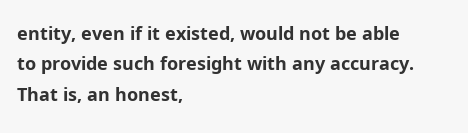entity, even if it existed, would not be able to provide such foresight with any accuracy. That is, an honest,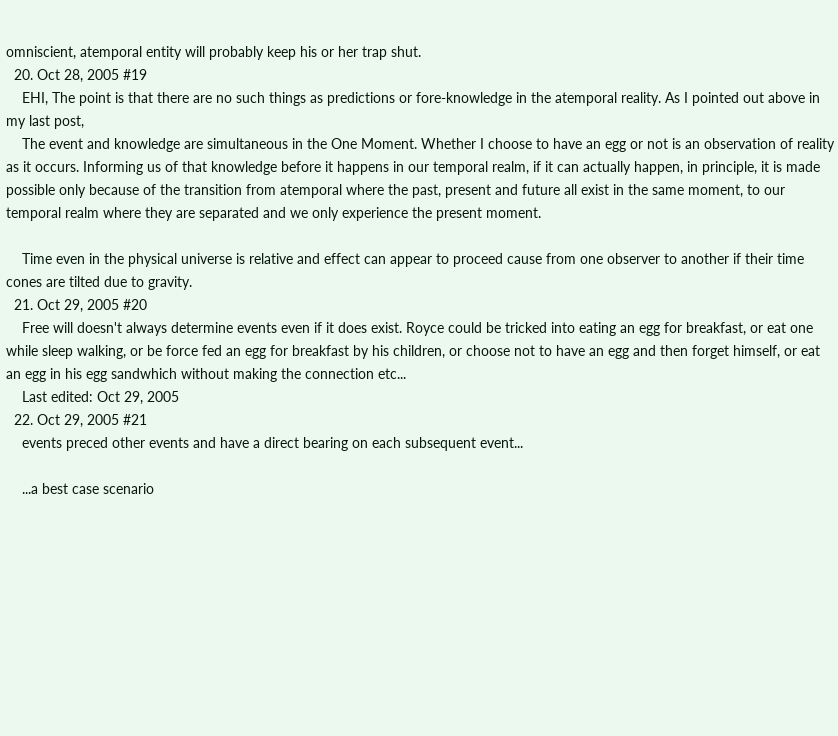omniscient, atemporal entity will probably keep his or her trap shut.
  20. Oct 28, 2005 #19
    EHI, The point is that there are no such things as predictions or fore-knowledge in the atemporal reality. As I pointed out above in my last post,
    The event and knowledge are simultaneous in the One Moment. Whether I choose to have an egg or not is an observation of reality as it occurs. Informing us of that knowledge before it happens in our temporal realm, if it can actually happen, in principle, it is made possible only because of the transition from atemporal where the past, present and future all exist in the same moment, to our temporal realm where they are separated and we only experience the present moment.

    Time even in the physical universe is relative and effect can appear to proceed cause from one observer to another if their time cones are tilted due to gravity.
  21. Oct 29, 2005 #20
    Free will doesn't always determine events even if it does exist. Royce could be tricked into eating an egg for breakfast, or eat one while sleep walking, or be force fed an egg for breakfast by his children, or choose not to have an egg and then forget himself, or eat an egg in his egg sandwhich without making the connection etc...
    Last edited: Oct 29, 2005
  22. Oct 29, 2005 #21
    events preced other events and have a direct bearing on each subsequent event...

    ...a best case scenario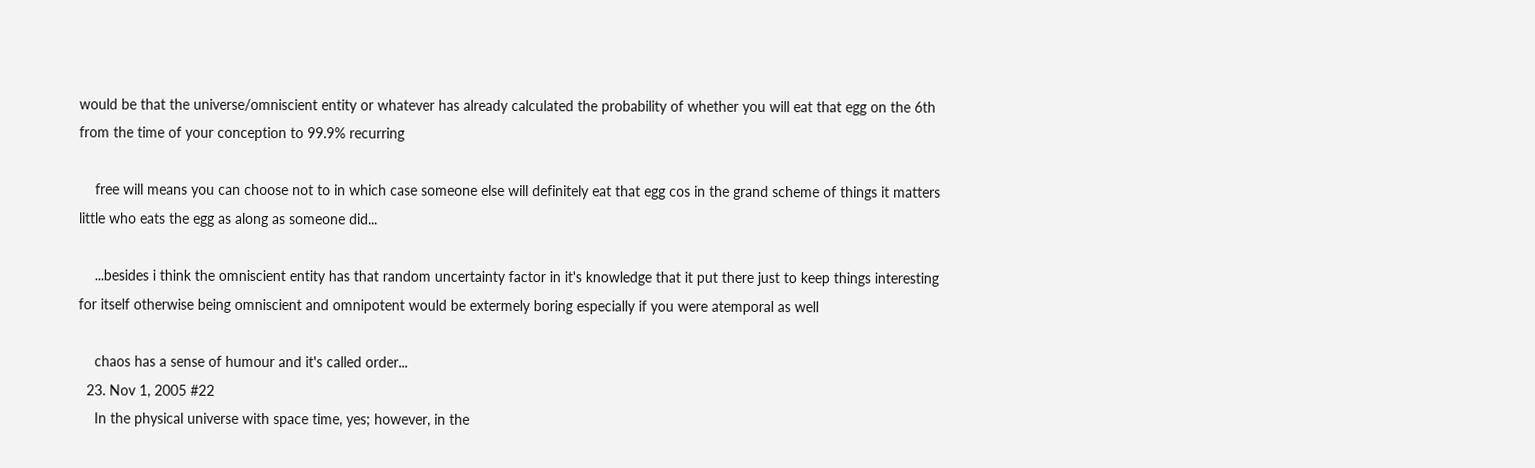would be that the universe/omniscient entity or whatever has already calculated the probability of whether you will eat that egg on the 6th from the time of your conception to 99.9% recurring

    free will means you can choose not to in which case someone else will definitely eat that egg cos in the grand scheme of things it matters little who eats the egg as along as someone did...

    ...besides i think the omniscient entity has that random uncertainty factor in it's knowledge that it put there just to keep things interesting for itself otherwise being omniscient and omnipotent would be extermely boring especially if you were atemporal as well

    chaos has a sense of humour and it's called order...
  23. Nov 1, 2005 #22
    In the physical universe with space time, yes; however, in the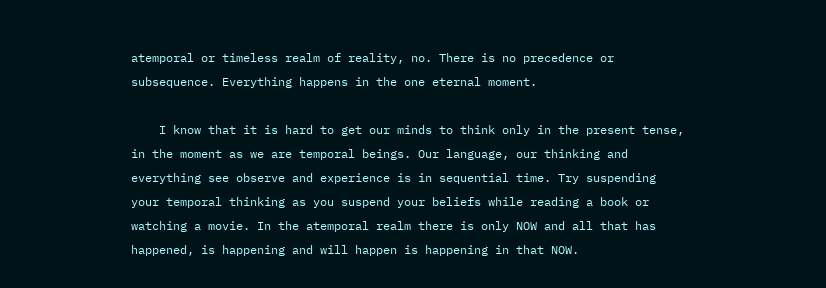atemporal or timeless realm of reality, no. There is no precedence or subsequence. Everything happens in the one eternal moment.

    I know that it is hard to get our minds to think only in the present tense, in the moment as we are temporal beings. Our language, our thinking and everything see observe and experience is in sequential time. Try suspending your temporal thinking as you suspend your beliefs while reading a book or watching a movie. In the atemporal realm there is only NOW and all that has happened, is happening and will happen is happening in that NOW.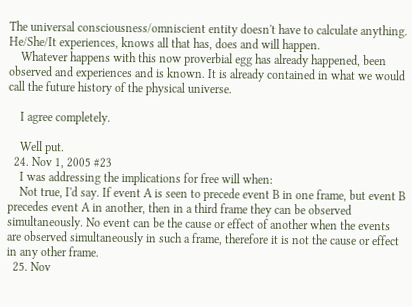The universal consciousness/omniscient entity doesn't have to calculate anything. He/She/It experiences, knows all that has, does and will happen.
    Whatever happens with this now proverbial egg has already happened, been observed and experiences and is known. It is already contained in what we would call the future history of the physical universe.

    I agree completely.

    Well put.
  24. Nov 1, 2005 #23
    I was addressing the implications for free will when:
    Not true, I'd say. If event A is seen to precede event B in one frame, but event B precedes event A in another, then in a third frame they can be observed simultaneously. No event can be the cause or effect of another when the events are observed simultaneously in such a frame, therefore it is not the cause or effect in any other frame.
  25. Nov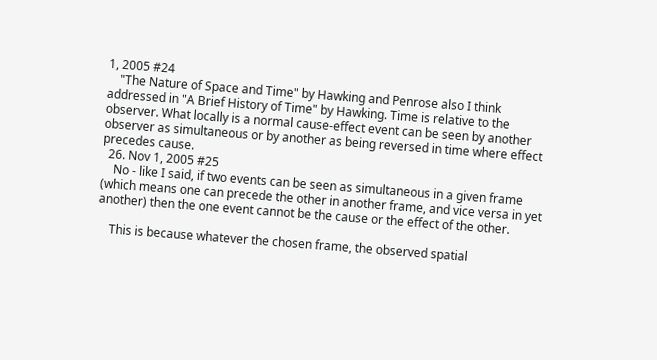1, 2005 #24
    "The Nature of Space and Time" by Hawking and Penrose also I think addressed in "A Brief History of Time" by Hawking. Time is relative to the observer. What locally is a normal cause-effect event can be seen by another observer as simultaneous or by another as being reversed in time where effect precedes cause.
  26. Nov 1, 2005 #25
    No - like I said, if two events can be seen as simultaneous in a given frame (which means one can precede the other in another frame, and vice versa in yet another) then the one event cannot be the cause or the effect of the other.

    This is because whatever the chosen frame, the observed spatial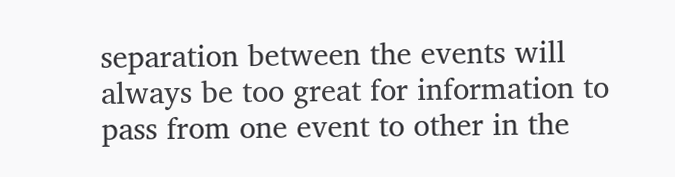separation between the events will always be too great for information to pass from one event to other in the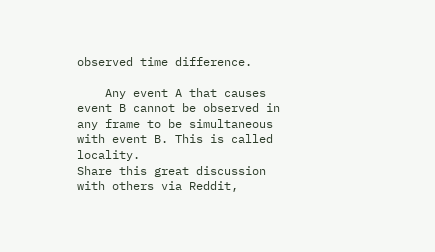observed time difference.

    Any event A that causes event B cannot be observed in any frame to be simultaneous with event B. This is called locality.
Share this great discussion with others via Reddit,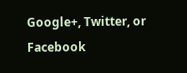Google+, Twitter, or Facebook